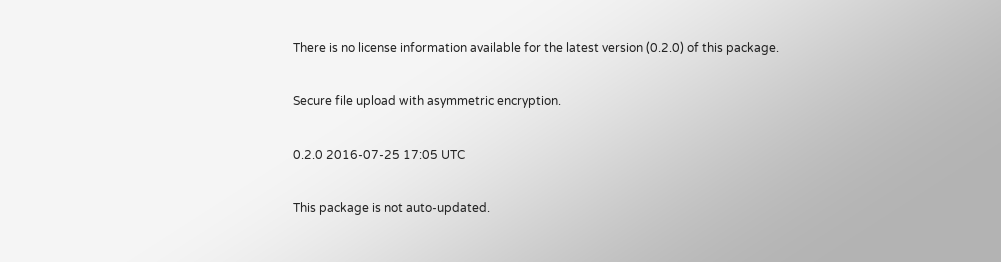There is no license information available for the latest version (0.2.0) of this package.

Secure file upload with asymmetric encryption.

0.2.0 2016-07-25 17:05 UTC

This package is not auto-updated.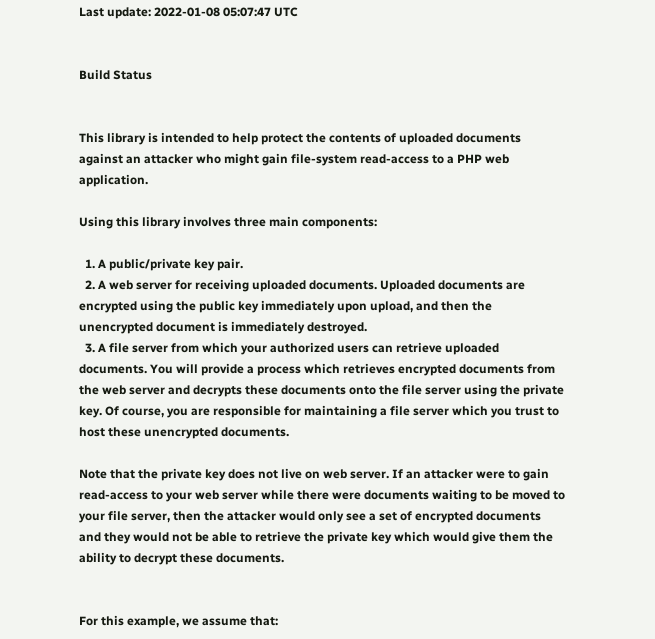Last update: 2022-01-08 05:07:47 UTC


Build Status


This library is intended to help protect the contents of uploaded documents against an attacker who might gain file-system read-access to a PHP web application.

Using this library involves three main components:

  1. A public/private key pair.
  2. A web server for receiving uploaded documents. Uploaded documents are encrypted using the public key immediately upon upload, and then the unencrypted document is immediately destroyed.
  3. A file server from which your authorized users can retrieve uploaded documents. You will provide a process which retrieves encrypted documents from the web server and decrypts these documents onto the file server using the private key. Of course, you are responsible for maintaining a file server which you trust to host these unencrypted documents.

Note that the private key does not live on web server. If an attacker were to gain read-access to your web server while there were documents waiting to be moved to your file server, then the attacker would only see a set of encrypted documents and they would not be able to retrieve the private key which would give them the ability to decrypt these documents.


For this example, we assume that: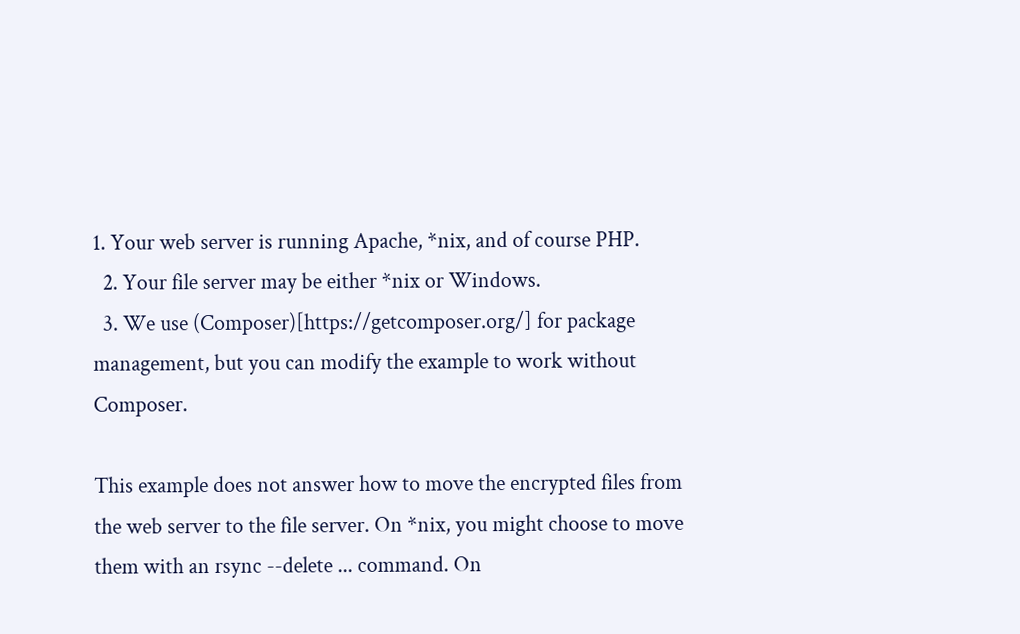1. Your web server is running Apache, *nix, and of course PHP.
  2. Your file server may be either *nix or Windows.
  3. We use (Composer)[https://getcomposer.org/] for package management, but you can modify the example to work without Composer.

This example does not answer how to move the encrypted files from the web server to the file server. On *nix, you might choose to move them with an rsync --delete ... command. On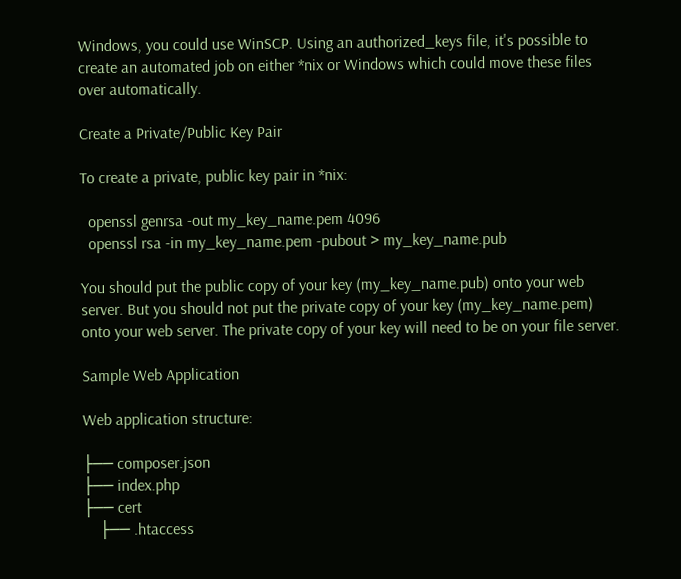Windows, you could use WinSCP. Using an authorized_keys file, it's possible to create an automated job on either *nix or Windows which could move these files over automatically.

Create a Private/Public Key Pair

To create a private, public key pair in *nix:

  openssl genrsa -out my_key_name.pem 4096
  openssl rsa -in my_key_name.pem -pubout > my_key_name.pub

You should put the public copy of your key (my_key_name.pub) onto your web server. But you should not put the private copy of your key (my_key_name.pem) onto your web server. The private copy of your key will need to be on your file server.

Sample Web Application

Web application structure:

├── composer.json
├── index.php
├── cert
    ├── .htaccess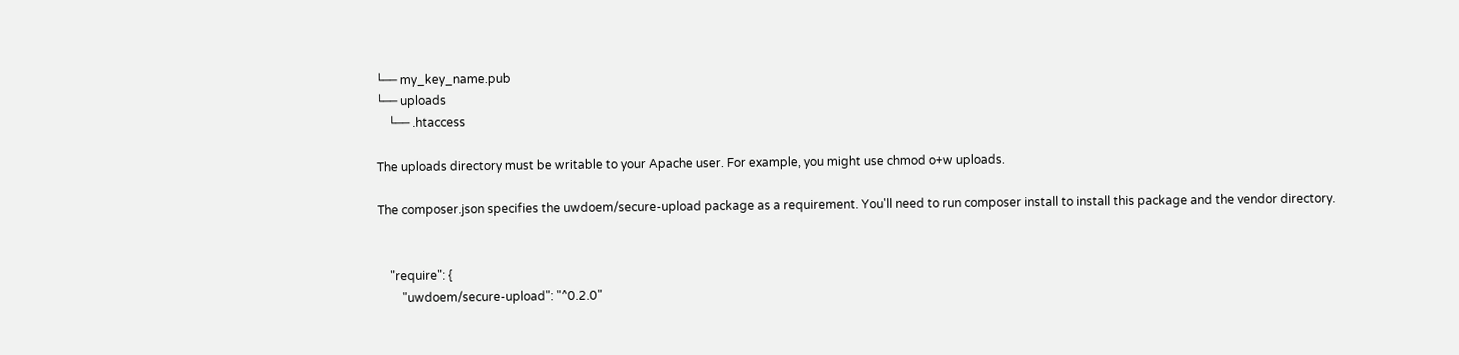└── my_key_name.pub
└── uploads
    └── .htaccess

The uploads directory must be writable to your Apache user. For example, you might use chmod o+w uploads.

The composer.json specifies the uwdoem/secure-upload package as a requirement. You'll need to run composer install to install this package and the vendor directory.


    "require": {
        "uwdoem/secure-upload": "^0.2.0"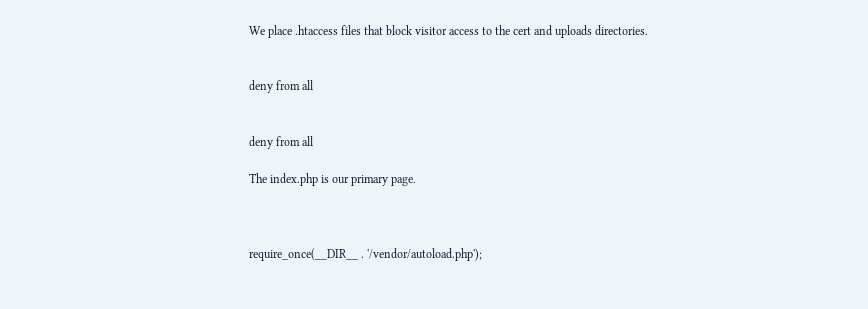We place .htaccess files that block visitor access to the cert and uploads directories.


deny from all


deny from all

The index.php is our primary page.



require_once(__DIR__ . '/vendor/autoload.php');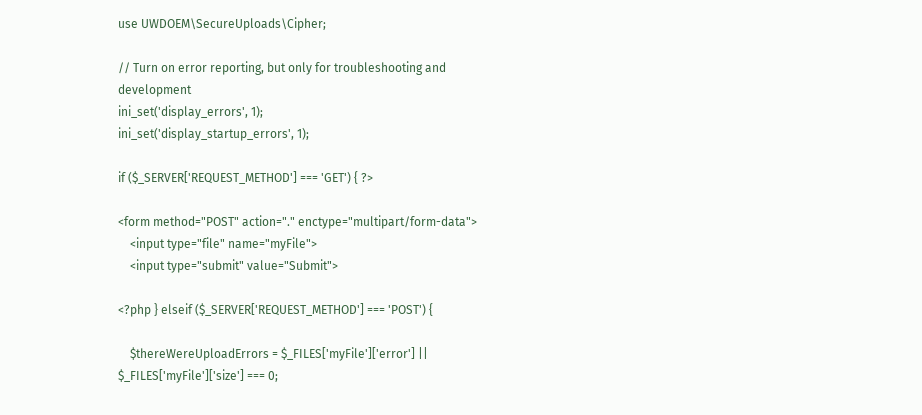use UWDOEM\SecureUploads\Cipher;

// Turn on error reporting, but only for troubleshooting and development
ini_set('display_errors', 1);
ini_set('display_startup_errors', 1);

if ($_SERVER['REQUEST_METHOD'] === 'GET') { ?>

<form method="POST" action="." enctype="multipart/form-data">
    <input type="file" name="myFile">
    <input type="submit" value="Submit">

<?php } elseif ($_SERVER['REQUEST_METHOD'] === 'POST') {

    $thereWereUploadErrors = $_FILES['myFile']['error'] || $_FILES['myFile']['size'] === 0;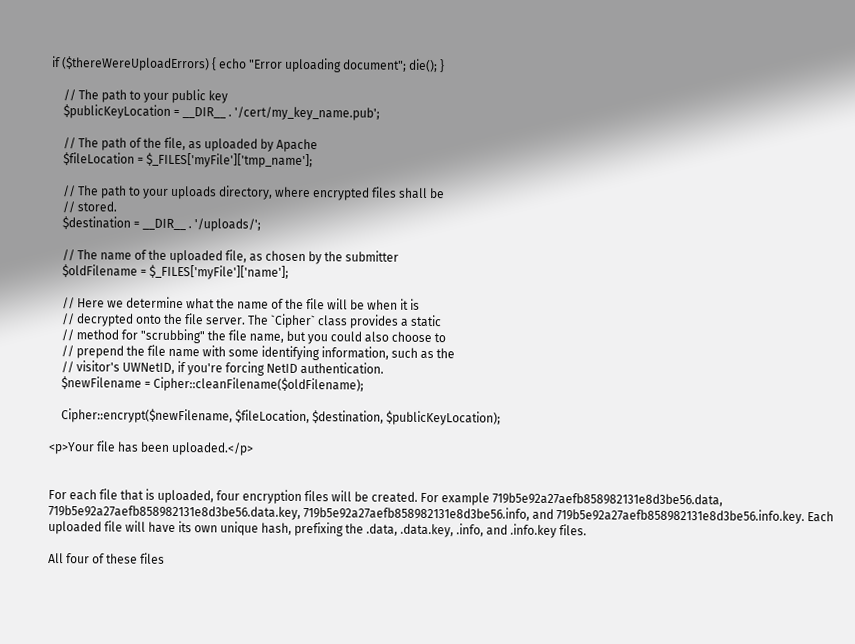if ($thereWereUploadErrors) { echo "Error uploading document"; die(); }

    // The path to your public key
    $publicKeyLocation = __DIR__ . '/cert/my_key_name.pub';

    // The path of the file, as uploaded by Apache
    $fileLocation = $_FILES['myFile']['tmp_name'];

    // The path to your uploads directory, where encrypted files shall be
    // stored.
    $destination = __DIR__ . '/uploads/';

    // The name of the uploaded file, as chosen by the submitter
    $oldFilename = $_FILES['myFile']['name'];

    // Here we determine what the name of the file will be when it is
    // decrypted onto the file server. The `Cipher` class provides a static
    // method for "scrubbing" the file name, but you could also choose to
    // prepend the file name with some identifying information, such as the
    // visitor's UWNetID, if you're forcing NetID authentication.
    $newFilename = Cipher::cleanFilename($oldFilename);

    Cipher::encrypt($newFilename, $fileLocation, $destination, $publicKeyLocation);

<p>Your file has been uploaded.</p>


For each file that is uploaded, four encryption files will be created. For example 719b5e92a27aefb858982131e8d3be56.data, 719b5e92a27aefb858982131e8d3be56.data.key, 719b5e92a27aefb858982131e8d3be56.info, and 719b5e92a27aefb858982131e8d3be56.info.key. Each uploaded file will have its own unique hash, prefixing the .data, .data.key, .info, and .info.key files.

All four of these files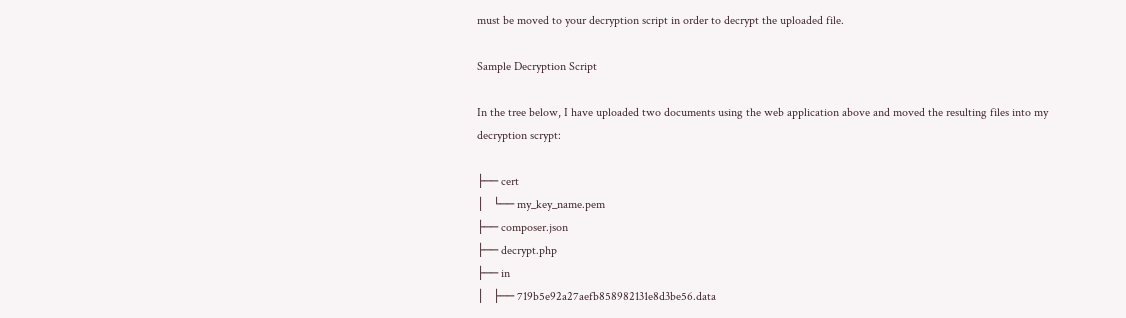must be moved to your decryption script in order to decrypt the uploaded file.

Sample Decryption Script

In the tree below, I have uploaded two documents using the web application above and moved the resulting files into my decryption scrypt:

├── cert
│   └── my_key_name.pem
├── composer.json
├── decrypt.php
├── in
│   ├── 719b5e92a27aefb858982131e8d3be56.data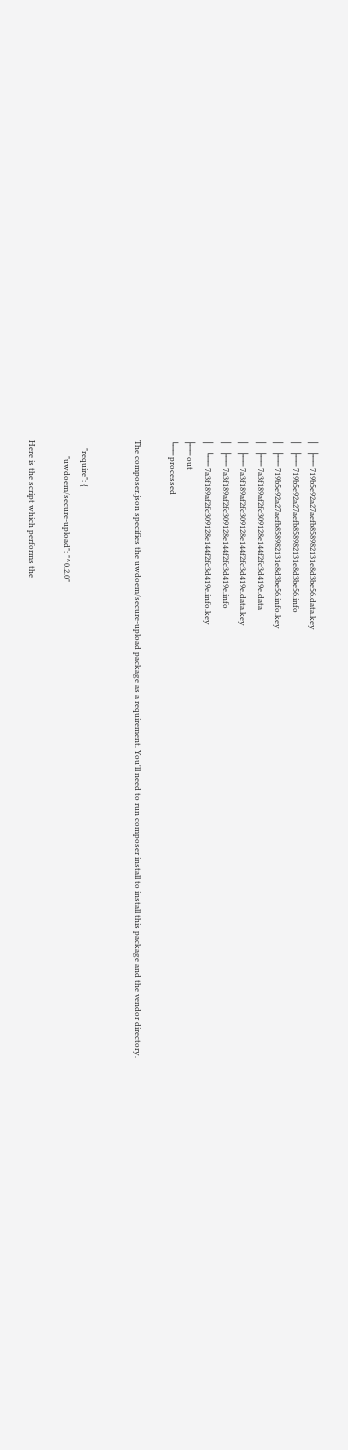│   ├── 719b5e92a27aefb858982131e8d3be56.data.key
│   ├── 719b5e92a27aefb858982131e8d3be56.info
│   ├── 719b5e92a27aefb858982131e8d3be56.info.key
│   ├── 7a3f189af2fc309128e144f2fc3d419e.data
│   ├── 7a3f189af2fc309128e144f2fc3d419e.data.key
│   ├── 7a3f189af2fc309128e144f2fc3d419e.info
│   └── 7a3f189af2fc309128e144f2fc3d419e.info.key
├── out
└── processed

The composer.json specifies the uwdoem/secure-upload package as a requirement. You'll need to run composer install to install this package and the vendor directory.


    "require": {
        "uwdoem/secure-upload": "^0.2.0"

Here is the script which performs the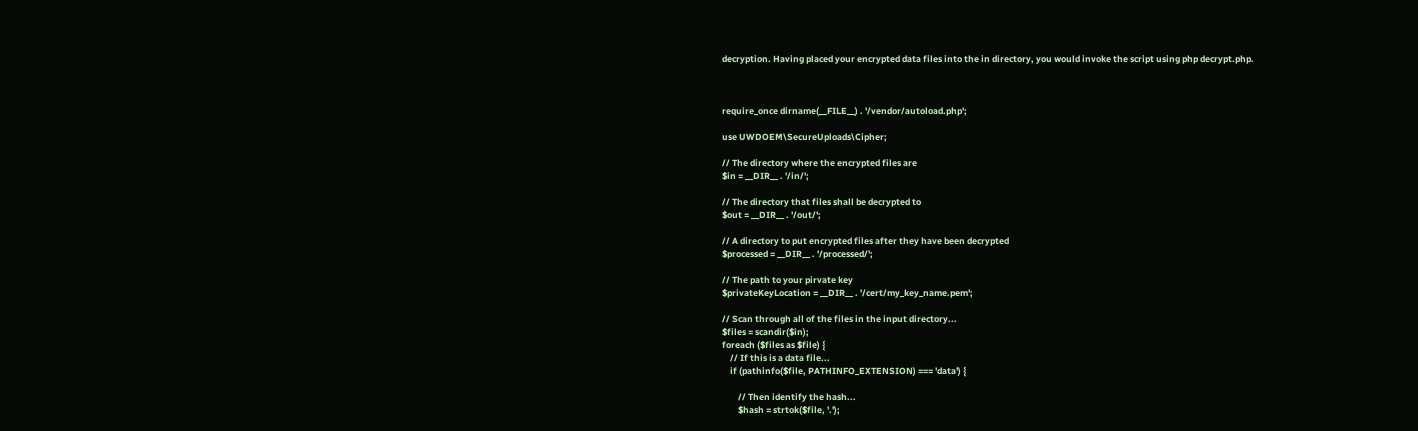decryption. Having placed your encrypted data files into the in directory, you would invoke the script using php decrypt.php.



require_once dirname(__FILE__) . '/vendor/autoload.php';

use UWDOEM\SecureUploads\Cipher;

// The directory where the encrypted files are
$in = __DIR__ . '/in/';

// The directory that files shall be decrypted to
$out = __DIR__ . '/out/';

// A directory to put encrypted files after they have been decrypted
$processed = __DIR__ . '/processed/';

// The path to your pirvate key
$privateKeyLocation = __DIR__ . '/cert/my_key_name.pem';

// Scan through all of the files in the input directory...
$files = scandir($in);
foreach ($files as $file) {
    // If this is a data file...
    if (pathinfo($file, PATHINFO_EXTENSION) === 'data') {

        // Then identify the hash...
        $hash = strtok($file, '.');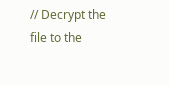// Decrypt the file to the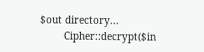$out directory...
        Cipher::decrypt($in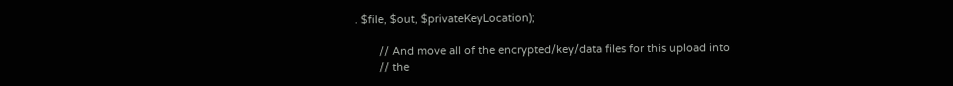. $file, $out, $privateKeyLocation);

        // And move all of the encrypted/key/data files for this upload into
        // the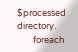$processed directory.
        foreach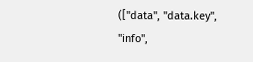(["data", "data.key", "info",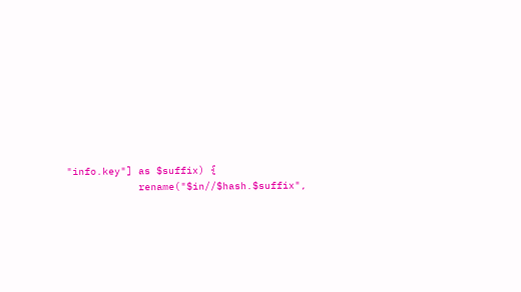"info.key"] as $suffix) {
            rename("$in//$hash.$suffix",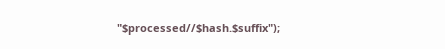"$processed//$hash.$suffix");